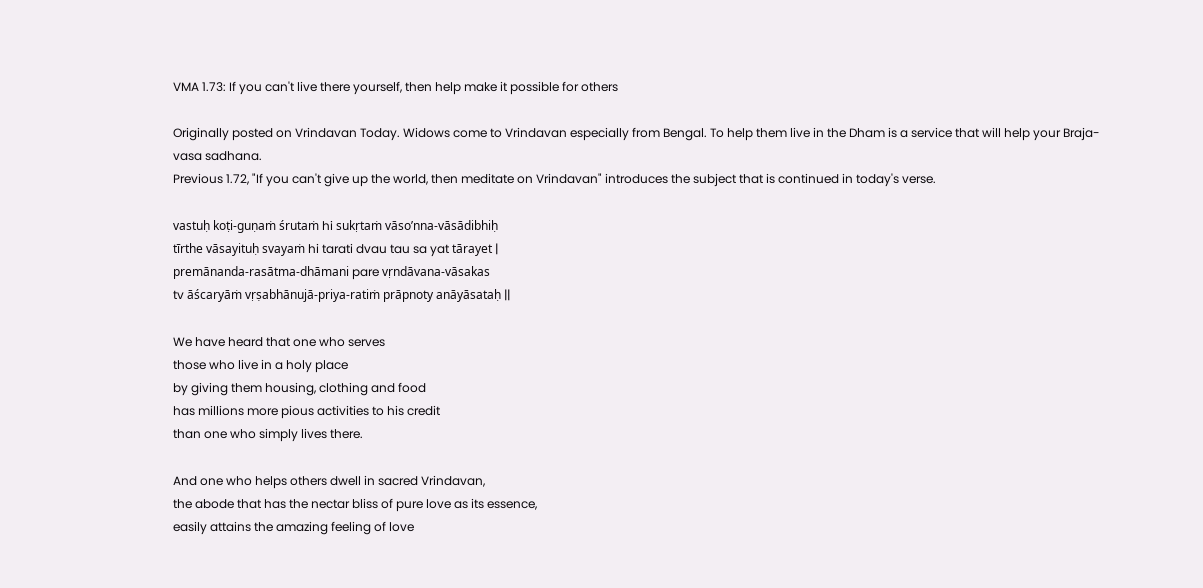VMA 1.73: If you can't live there yourself, then help make it possible for others

Originally posted on Vrindavan Today. Widows come to Vrindavan especially from Bengal. To help them live in the Dham is a service that will help your Braja-vasa sadhana.
Previous 1.72, "If you can't give up the world, then meditate on Vrindavan" introduces the subject that is continued in today's verse.

vastuḥ koṭi-guṇaṁ śrutaṁ hi sukṛtaṁ vāso’nna-vāsādibhiḥ
tīrthe vāsayituḥ svayaṁ hi tarati dvau tau sa yat tārayet |
premānanda-rasātma-dhāmani pare vṛndāvana-vāsakas
tv āścaryāṁ vṛṣabhānujā-priya-ratiṁ prāpnoty anāyāsataḥ ||

We have heard that one who serves
those who live in a holy place
by giving them housing, clothing and food
has millions more pious activities to his credit
than one who simply lives there.

And one who helps others dwell in sacred Vrindavan,
the abode that has the nectar bliss of pure love as its essence,
easily attains the amazing feeling of love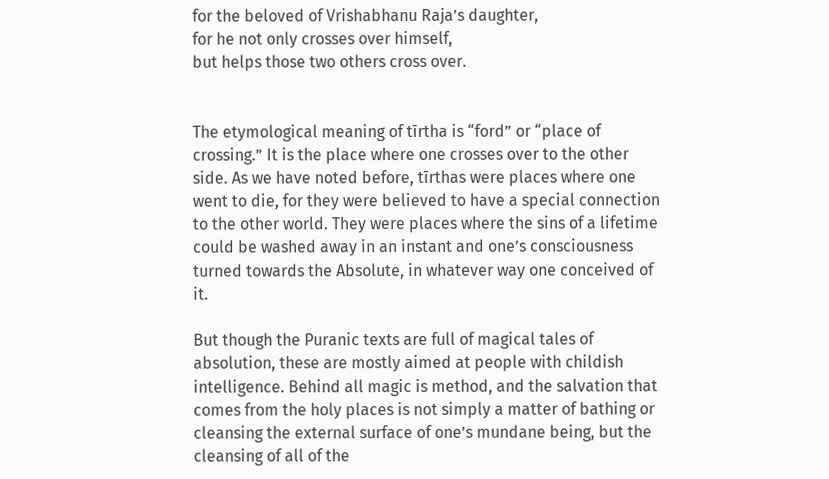for the beloved of Vrishabhanu Raja’s daughter,
for he not only crosses over himself,
but helps those two others cross over.


The etymological meaning of tīrtha is “ford” or “place of crossing.” It is the place where one crosses over to the other side. As we have noted before, tīrthas were places where one went to die, for they were believed to have a special connection to the other world. They were places where the sins of a lifetime could be washed away in an instant and one’s consciousness turned towards the Absolute, in whatever way one conceived of it.

But though the Puranic texts are full of magical tales of absolution, these are mostly aimed at people with childish intelligence. Behind all magic is method, and the salvation that comes from the holy places is not simply a matter of bathing or cleansing the external surface of one’s mundane being, but the cleansing of all of the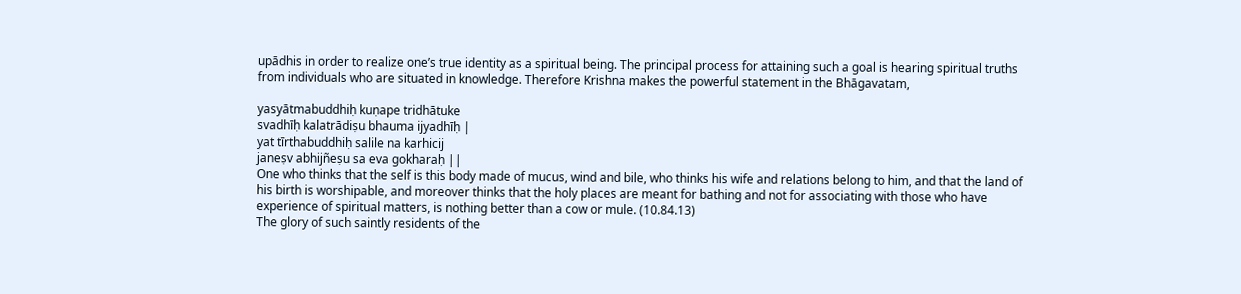upādhis in order to realize one’s true identity as a spiritual being. The principal process for attaining such a goal is hearing spiritual truths from individuals who are situated in knowledge. Therefore Krishna makes the powerful statement in the Bhāgavatam,

yasyātmabuddhiḥ kuṇape tridhātuke
svadhīḥ kalatrādiṣu bhauma ijyadhīḥ |
yat tīrthabuddhiḥ salile na karhicij
janeṣv abhijñeṣu sa eva gokharaḥ ||
One who thinks that the self is this body made of mucus, wind and bile, who thinks his wife and relations belong to him, and that the land of his birth is worshipable, and moreover thinks that the holy places are meant for bathing and not for associating with those who have experience of spiritual matters, is nothing better than a cow or mule. (10.84.13)
The glory of such saintly residents of the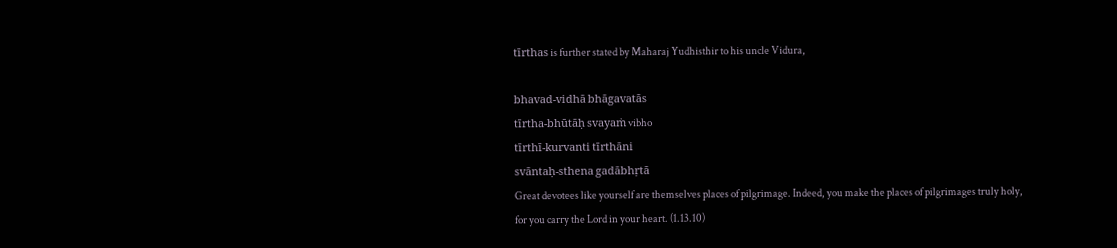tīrthas is further stated by Maharaj Yudhisthir to his uncle Vidura,

bhavad-vidhā bhāgavatās
tīrtha-bhūtāḥ svayaṁ vibho
tīrthī-kurvanti tīrthāni
svāntaḥ-sthena gadābhṛtā
Great devotees like yourself are themselves places of pilgrimage. Indeed, you make the places of pilgrimages truly holy, for you carry the Lord in your heart. (1.13.10)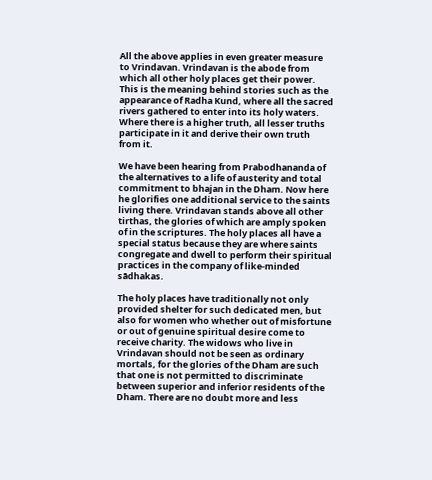All the above applies in even greater measure to Vrindavan. Vrindavan is the abode from which all other holy places get their power. This is the meaning behind stories such as the appearance of Radha Kund, where all the sacred rivers gathered to enter into its holy waters. Where there is a higher truth, all lesser truths participate in it and derive their own truth from it.

We have been hearing from Prabodhananda of the alternatives to a life of austerity and total commitment to bhajan in the Dham. Now here he glorifies one additional service to the saints living there. Vrindavan stands above all other tirthas, the glories of which are amply spoken of in the scriptures. The holy places all have a special status because they are where saints congregate and dwell to perform their spiritual practices in the company of like-minded sādhakas.

The holy places have traditionally not only provided shelter for such dedicated men, but also for women who whether out of misfortune or out of genuine spiritual desire come to receive charity. The widows who live in Vrindavan should not be seen as ordinary mortals, for the glories of the Dham are such that one is not permitted to discriminate between superior and inferior residents of the Dham. There are no doubt more and less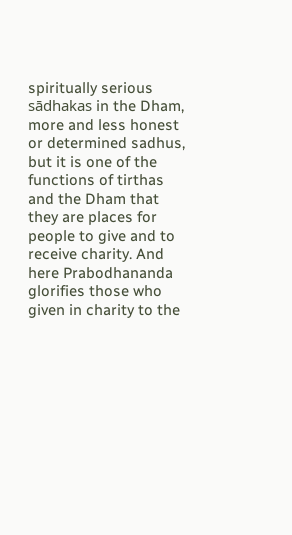spiritually serious sādhakas in the Dham, more and less honest or determined sadhus, but it is one of the functions of tirthas and the Dham that they are places for people to give and to receive charity. And here Prabodhananda glorifies those who given in charity to the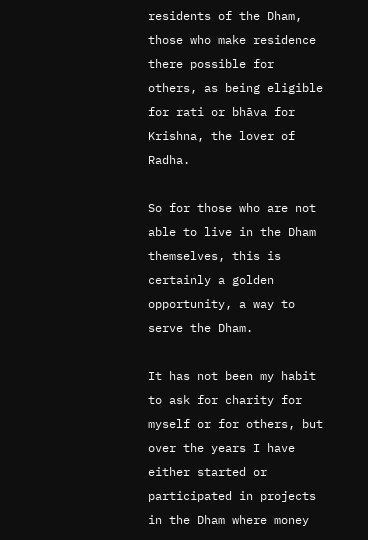residents of the Dham, those who make residence there possible for others, as being eligible for rati or bhāva for Krishna, the lover of Radha.

So for those who are not able to live in the Dham themselves, this is certainly a golden opportunity, a way to serve the Dham.

It has not been my habit to ask for charity for myself or for others, but over the years I have either started or participated in projects in the Dham where money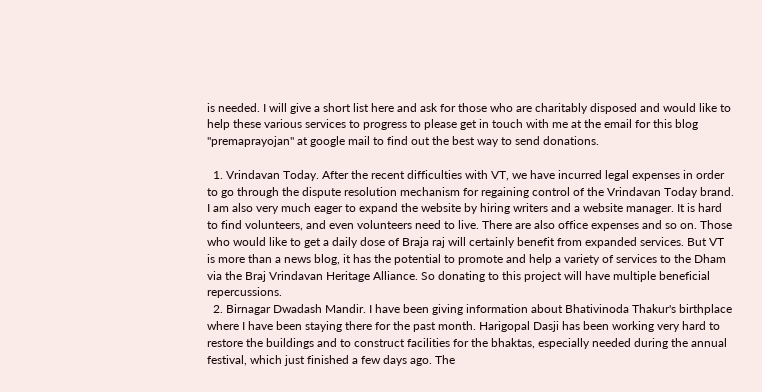is needed. I will give a short list here and ask for those who are charitably disposed and would like to help these various services to progress to please get in touch with me at the email for this blog "premaprayojan" at google mail to find out the best way to send donations.

  1. Vrindavan Today. After the recent difficulties with VT, we have incurred legal expenses in order to go through the dispute resolution mechanism for regaining control of the Vrindavan Today brand. I am also very much eager to expand the website by hiring writers and a website manager. It is hard to find volunteers, and even volunteers need to live. There are also office expenses and so on. Those who would like to get a daily dose of Braja raj will certainly benefit from expanded services. But VT is more than a news blog, it has the potential to promote and help a variety of services to the Dham via the Braj Vrindavan Heritage Alliance. So donating to this project will have multiple beneficial repercussions.
  2. Birnagar Dwadash Mandir. I have been giving information about Bhativinoda Thakur's birthplace where I have been staying there for the past month. Harigopal Dasji has been working very hard to restore the buildings and to construct facilities for the bhaktas, especially needed during the annual festival, which just finished a few days ago. The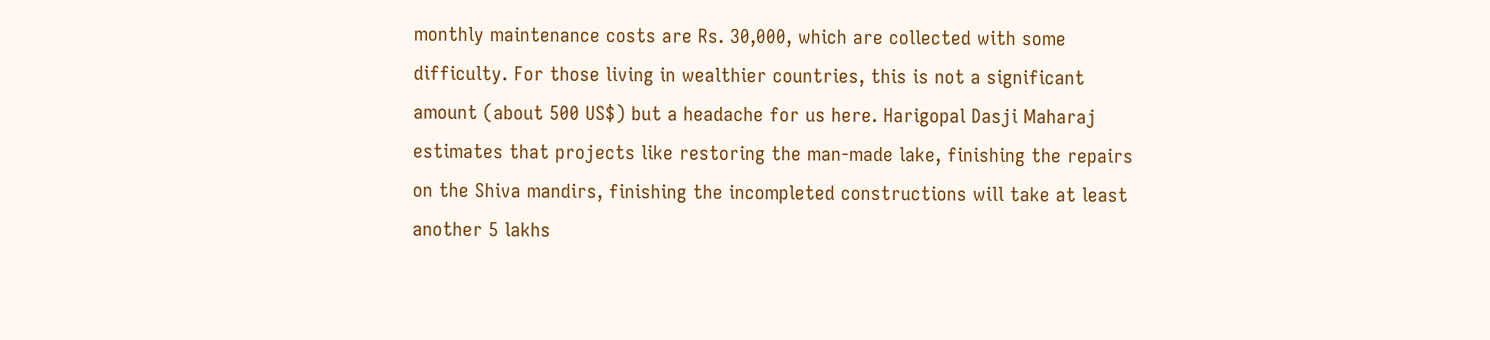monthly maintenance costs are Rs. 30,000, which are collected with some difficulty. For those living in wealthier countries, this is not a significant amount (about 500 US$) but a headache for us here. Harigopal Dasji Maharaj estimates that projects like restoring the man-made lake, finishing the repairs on the Shiva mandirs, finishing the incompleted constructions will take at least another 5 lakhs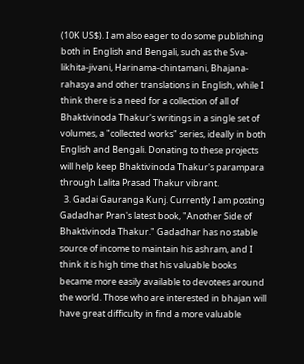(10K US$). I am also eager to do some publishing both in English and Bengali, such as the Sva-likhita-jivani, Harinama-chintamani, Bhajana-rahasya and other translations in English, while I think there is a need for a collection of all of Bhaktivinoda Thakur's writings in a single set of volumes, a "collected works" series, ideally in both English and Bengali. Donating to these projects will help keep Bhaktivinoda Thakur's parampara through Lalita Prasad Thakur vibrant.
  3. Gadai Gauranga Kunj. Currently I am posting Gadadhar Pran's latest book, "Another Side of Bhaktivinoda Thakur." Gadadhar has no stable source of income to maintain his ashram, and I think it is high time that his valuable books became more easily available to devotees around the world. Those who are interested in bhajan will have great difficulty in find a more valuable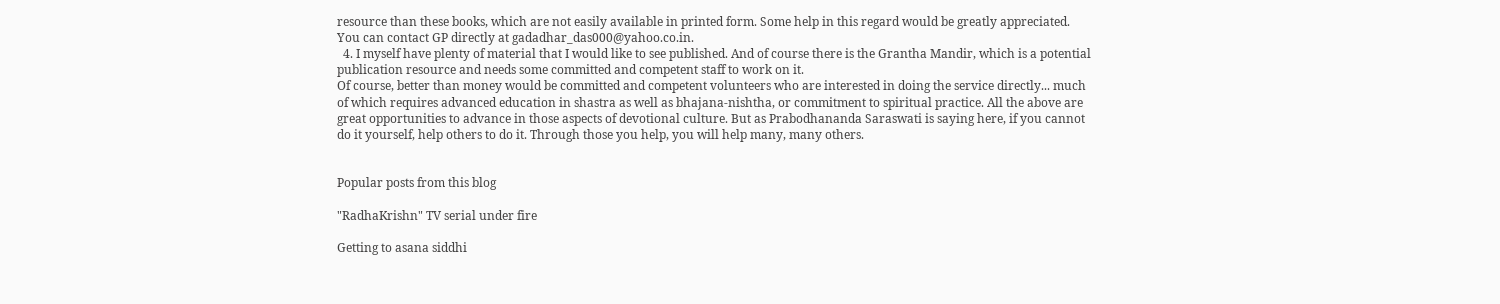resource than these books, which are not easily available in printed form. Some help in this regard would be greatly appreciated. You can contact GP directly at gadadhar_das000@yahoo.co.in.
  4. I myself have plenty of material that I would like to see published. And of course there is the Grantha Mandir, which is a potential publication resource and needs some committed and competent staff to work on it.
Of course, better than money would be committed and competent volunteers who are interested in doing the service directly... much of which requires advanced education in shastra as well as bhajana-nishtha, or commitment to spiritual practice. All the above are great opportunities to advance in those aspects of devotional culture. But as Prabodhananda Saraswati is saying here, if you cannot do it yourself, help others to do it. Through those you help, you will help many, many others.


Popular posts from this blog

"RadhaKrishn" TV serial under fire

Getting to asana siddhi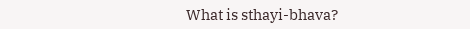What is sthayi-bhava?